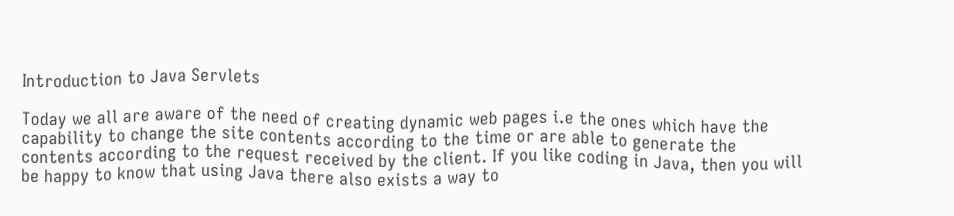Introduction to Java Servlets

Today we all are aware of the need of creating dynamic web pages i.e the ones which have the capability to change the site contents according to the time or are able to generate the contents according to the request received by the client. If you like coding in Java, then you will be happy to know that using Java there also exists a way to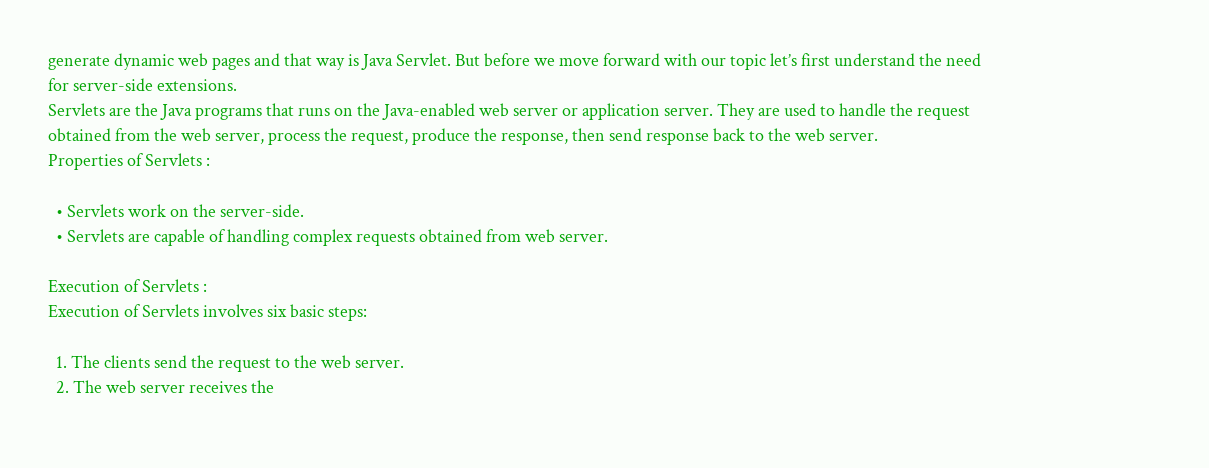generate dynamic web pages and that way is Java Servlet. But before we move forward with our topic let’s first understand the need for server-side extensions.
Servlets are the Java programs that runs on the Java-enabled web server or application server. They are used to handle the request obtained from the web server, process the request, produce the response, then send response back to the web server.
Properties of Servlets :

  • Servlets work on the server-side.
  • Servlets are capable of handling complex requests obtained from web server.

Execution of Servlets :
Execution of Servlets involves six basic steps:

  1. The clients send the request to the web server.
  2. The web server receives the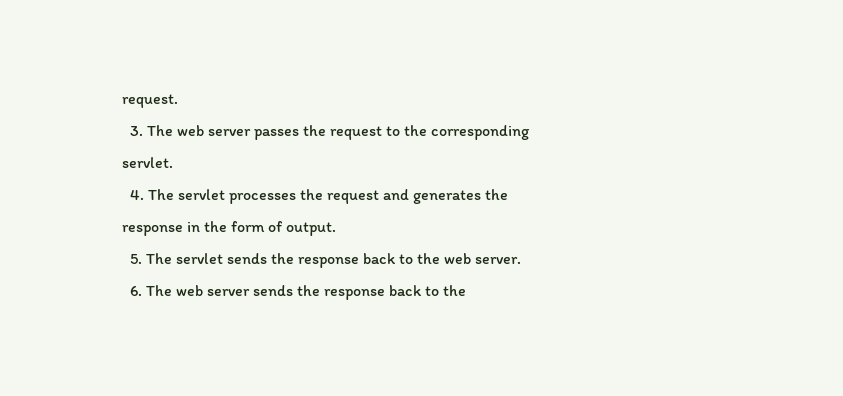request.
  3. The web server passes the request to the corresponding servlet.
  4. The servlet processes the request and generates the response in the form of output.
  5. The servlet sends the response back to the web server.
  6. The web server sends the response back to the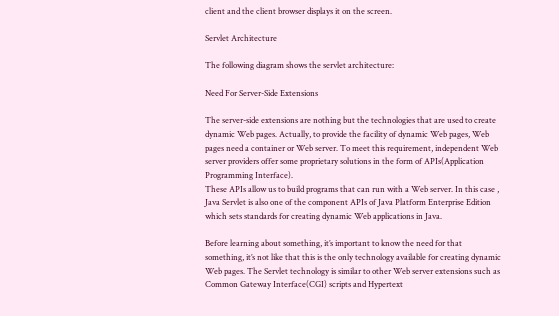client and the client browser displays it on the screen.

Servlet Architecture

The following diagram shows the servlet architecture:

Need For Server-Side Extensions

The server-side extensions are nothing but the technologies that are used to create dynamic Web pages. Actually, to provide the facility of dynamic Web pages, Web pages need a container or Web server. To meet this requirement, independent Web server providers offer some proprietary solutions in the form of APIs(Application Programming Interface).
These APIs allow us to build programs that can run with a Web server. In this case , Java Servlet is also one of the component APIs of Java Platform Enterprise Edition which sets standards for creating dynamic Web applications in Java.

Before learning about something, it’s important to know the need for that something, it’s not like that this is the only technology available for creating dynamic Web pages. The Servlet technology is similar to other Web server extensions such as Common Gateway Interface(CGI) scripts and Hypertext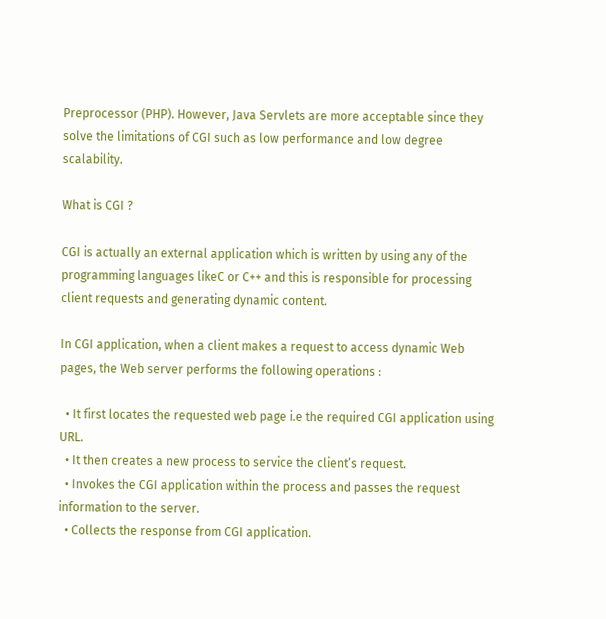Preprocessor (PHP). However, Java Servlets are more acceptable since they solve the limitations of CGI such as low performance and low degree scalability.

What is CGI ?

CGI is actually an external application which is written by using any of the programming languages likeC or C++ and this is responsible for processing client requests and generating dynamic content.

In CGI application, when a client makes a request to access dynamic Web pages, the Web server performs the following operations :

  • It first locates the requested web page i.e the required CGI application using URL.
  • It then creates a new process to service the client’s request.
  • Invokes the CGI application within the process and passes the request information to the server.
  • Collects the response from CGI application.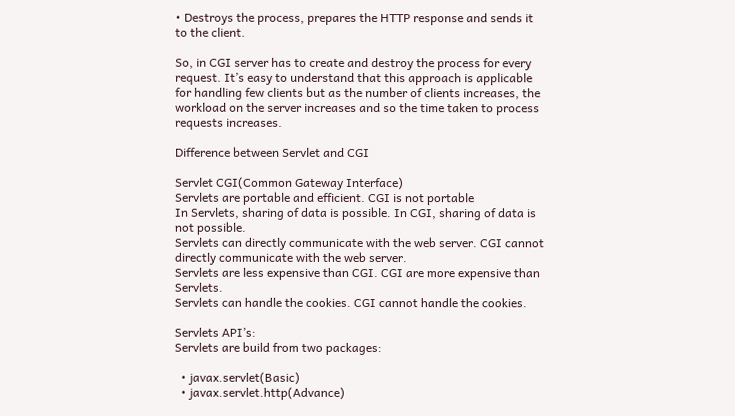• Destroys the process, prepares the HTTP response and sends it to the client.

So, in CGI server has to create and destroy the process for every request. It’s easy to understand that this approach is applicable for handling few clients but as the number of clients increases, the workload on the server increases and so the time taken to process requests increases.

Difference between Servlet and CGI

Servlet CGI(Common Gateway Interface)
Servlets are portable and efficient. CGI is not portable
In Servlets, sharing of data is possible. In CGI, sharing of data is not possible.
Servlets can directly communicate with the web server. CGI cannot directly communicate with the web server.
Servlets are less expensive than CGI. CGI are more expensive than Servlets.
Servlets can handle the cookies. CGI cannot handle the cookies.

Servlets API’s:
Servlets are build from two packages:

  • javax.servlet(Basic)
  • javax.servlet.http(Advance)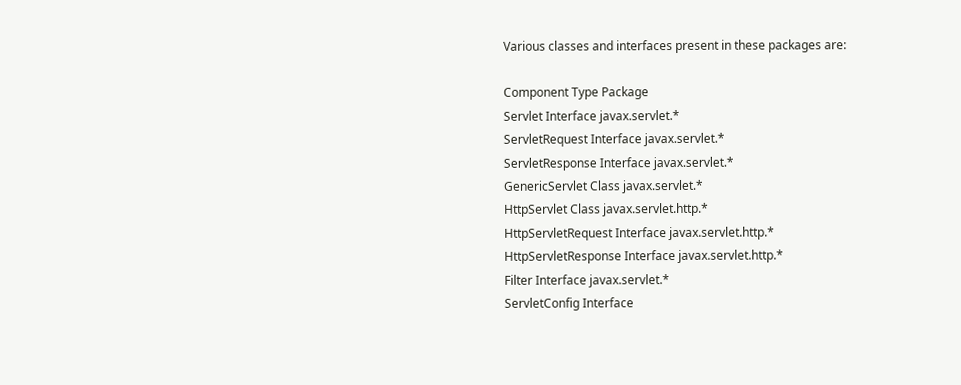Various classes and interfaces present in these packages are:

Component Type Package
Servlet Interface javax.servlet.*
ServletRequest Interface javax.servlet.*
ServletResponse Interface javax.servlet.*
GenericServlet Class javax.servlet.*
HttpServlet Class javax.servlet.http.*
HttpServletRequest Interface javax.servlet.http.*
HttpServletResponse Interface javax.servlet.http.*
Filter Interface javax.servlet.*
ServletConfig Interface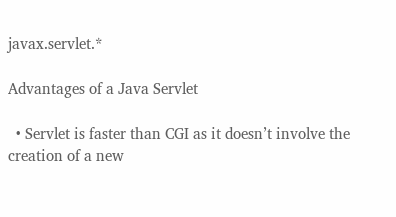javax.servlet.*

Advantages of a Java Servlet

  • Servlet is faster than CGI as it doesn’t involve the creation of a new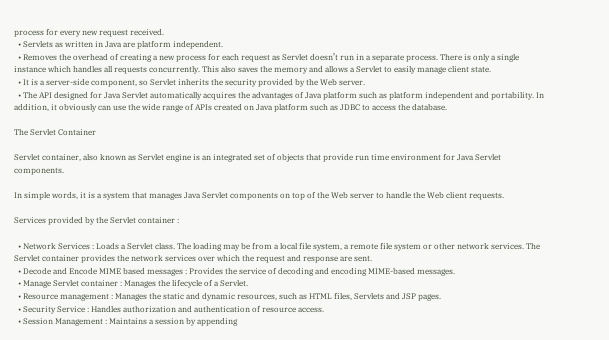process for every new request received.
  • Servlets as written in Java are platform independent.
  • Removes the overhead of creating a new process for each request as Servlet doesn’t run in a separate process. There is only a single instance which handles all requests concurrently. This also saves the memory and allows a Servlet to easily manage client state.
  • It is a server-side component, so Servlet inherits the security provided by the Web server.
  • The API designed for Java Servlet automatically acquires the advantages of Java platform such as platform independent and portability. In addition, it obviously can use the wide range of APIs created on Java platform such as JDBC to access the database.

The Servlet Container

Servlet container, also known as Servlet engine is an integrated set of objects that provide run time environment for Java Servlet components.

In simple words, it is a system that manages Java Servlet components on top of the Web server to handle the Web client requests.

Services provided by the Servlet container :

  • Network Services : Loads a Servlet class. The loading may be from a local file system, a remote file system or other network services. The Servlet container provides the network services over which the request and response are sent.
  • Decode and Encode MIME based messages : Provides the service of decoding and encoding MIME-based messages.
  • Manage Servlet container : Manages the lifecycle of a Servlet.
  • Resource management : Manages the static and dynamic resources, such as HTML files, Servlets and JSP pages.
  • Security Service : Handles authorization and authentication of resource access.
  • Session Management : Maintains a session by appending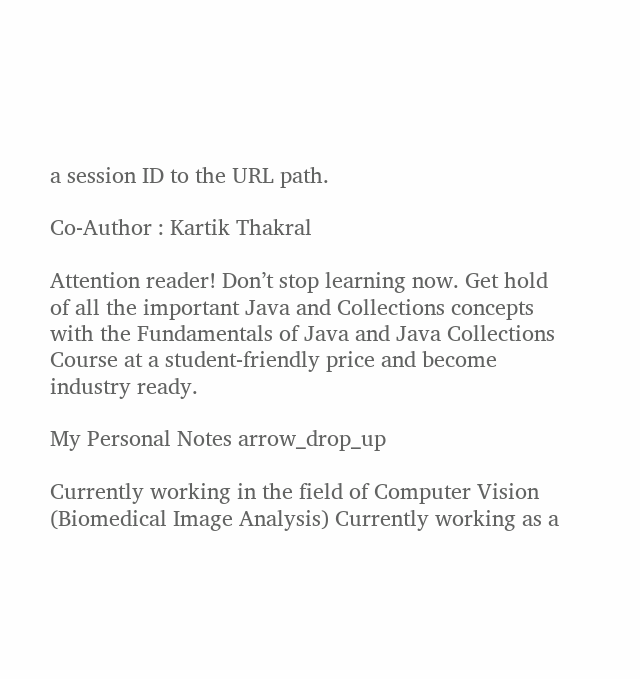a session ID to the URL path.

Co-Author : Kartik Thakral

Attention reader! Don’t stop learning now. Get hold of all the important Java and Collections concepts with the Fundamentals of Java and Java Collections Course at a student-friendly price and become industry ready.

My Personal Notes arrow_drop_up

Currently working in the field of Computer Vision (Biomedical Image Analysis) Currently working as a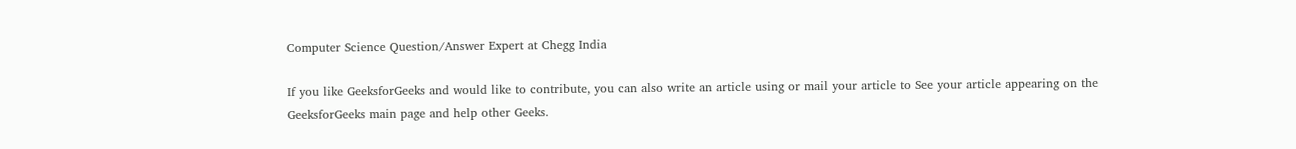Computer Science Question/Answer Expert at Chegg India

If you like GeeksforGeeks and would like to contribute, you can also write an article using or mail your article to See your article appearing on the GeeksforGeeks main page and help other Geeks.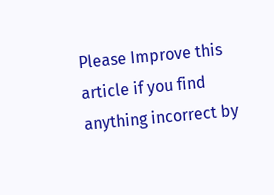Please Improve this article if you find anything incorrect by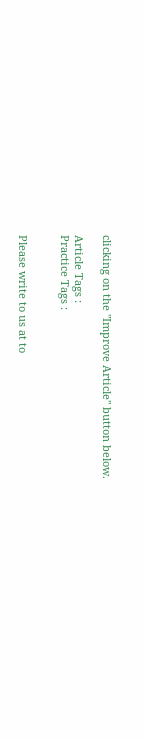clicking on the "Improve Article" button below.

Article Tags :
Practice Tags :


Please write to us at to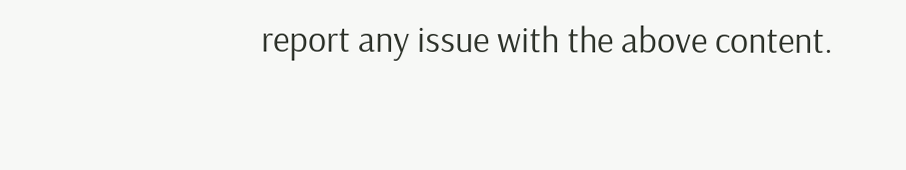report any issue with the above content.